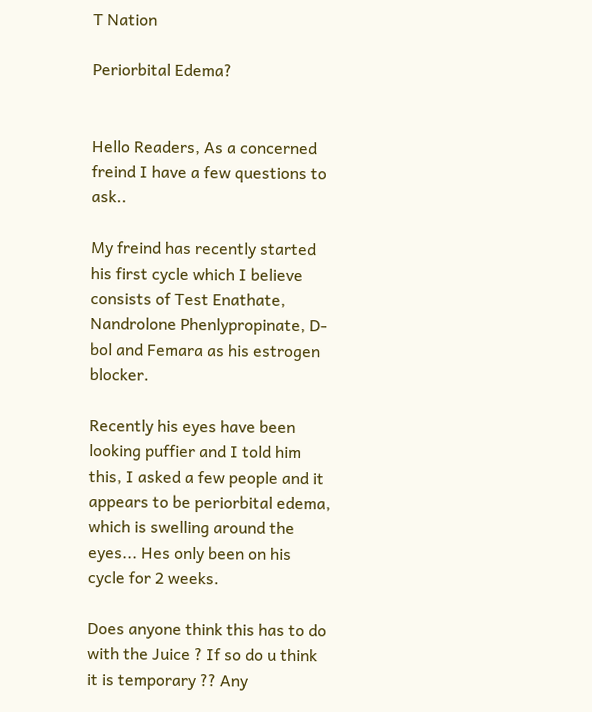T Nation

Periorbital Edema?


Hello Readers, As a concerned freind I have a few questions to ask..

My freind has recently started his first cycle which I believe consists of Test Enathate, Nandrolone Phenlypropinate, D-bol and Femara as his estrogen blocker.

Recently his eyes have been looking puffier and I told him this, I asked a few people and it appears to be periorbital edema, which is swelling around the eyes... Hes only been on his cycle for 2 weeks.

Does anyone think this has to do with the Juice ? If so do u think it is temporary ?? Any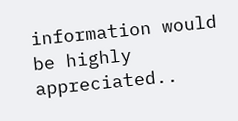information would be highly appreciated..